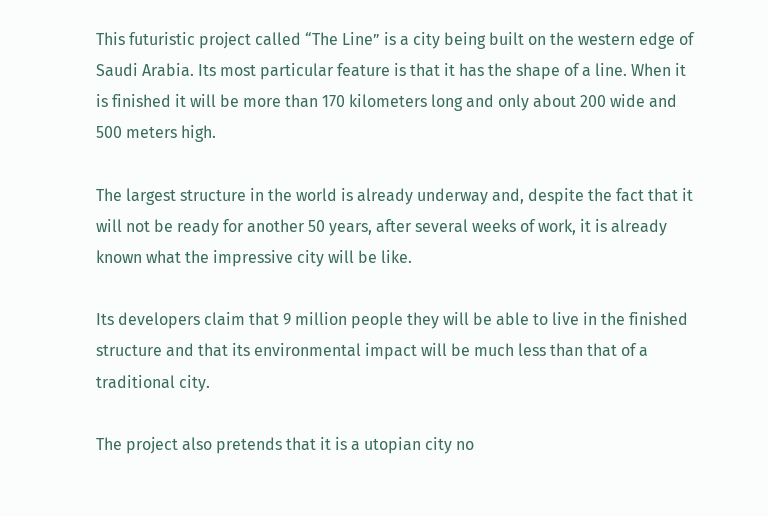This futuristic project called “The Line” is a city being built on the western edge of Saudi Arabia. Its most particular feature is that it has the shape of a line. When it is finished it will be more than 170 kilometers long and only about 200 wide and 500 meters high.

The largest structure in the world is already underway and, despite the fact that it will not be ready for another 50 years, after several weeks of work, it is already known what the impressive city will be like.

Its developers claim that 9 million people they will be able to live in the finished structure and that its environmental impact will be much less than that of a traditional city.

The project also pretends that it is a utopian city no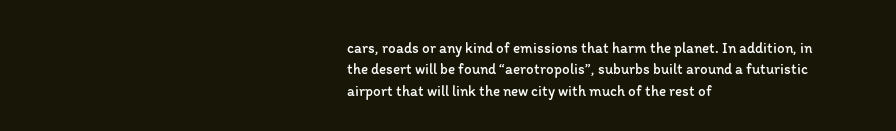cars, roads or any kind of emissions that harm the planet. In addition, in the desert will be found “aerotropolis”, suburbs built around a futuristic airport that will link the new city with much of the rest of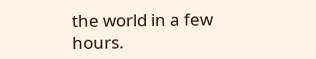the world in a few hours.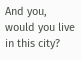And you, would you live in this city?